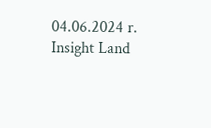04.06.2024 r. Insight Land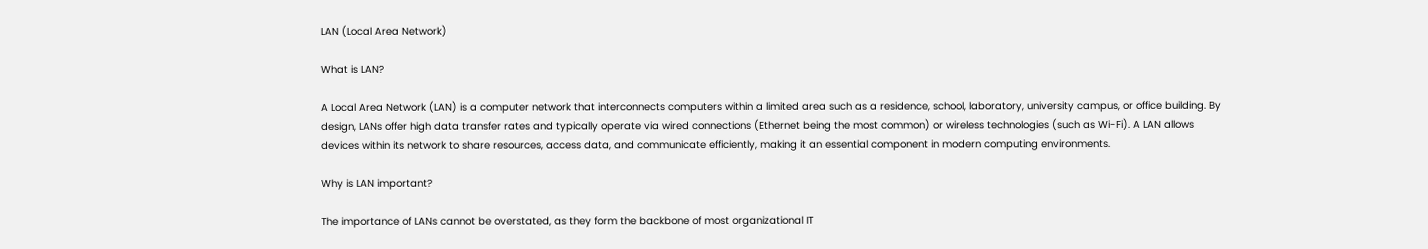LAN (Local Area Network)

What is LAN?

A Local Area Network (LAN) is a computer network that interconnects computers within a limited area such as a residence, school, laboratory, university campus, or office building. By design, LANs offer high data transfer rates and typically operate via wired connections (Ethernet being the most common) or wireless technologies (such as Wi-Fi). A LAN allows devices within its network to share resources, access data, and communicate efficiently, making it an essential component in modern computing environments.

Why is LAN important?

The importance of LANs cannot be overstated, as they form the backbone of most organizational IT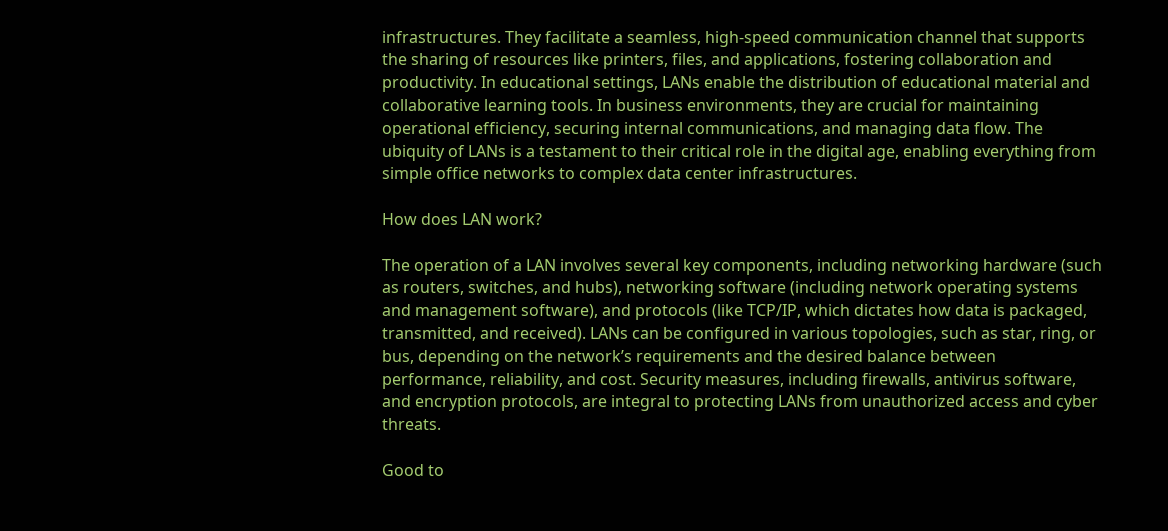infrastructures. They facilitate a seamless, high-speed communication channel that supports the sharing of resources like printers, files, and applications, fostering collaboration and productivity. In educational settings, LANs enable the distribution of educational material and collaborative learning tools. In business environments, they are crucial for maintaining operational efficiency, securing internal communications, and managing data flow. The ubiquity of LANs is a testament to their critical role in the digital age, enabling everything from simple office networks to complex data center infrastructures.

How does LAN work?

The operation of a LAN involves several key components, including networking hardware (such as routers, switches, and hubs), networking software (including network operating systems and management software), and protocols (like TCP/IP, which dictates how data is packaged, transmitted, and received). LANs can be configured in various topologies, such as star, ring, or bus, depending on the network’s requirements and the desired balance between performance, reliability, and cost. Security measures, including firewalls, antivirus software, and encryption protocols, are integral to protecting LANs from unauthorized access and cyber threats.

Good to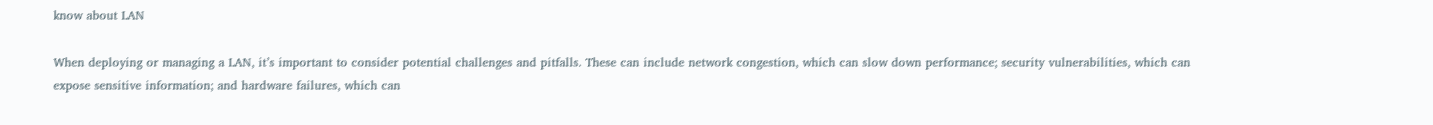know about LAN

When deploying or managing a LAN, it’s important to consider potential challenges and pitfalls. These can include network congestion, which can slow down performance; security vulnerabilities, which can expose sensitive information; and hardware failures, which can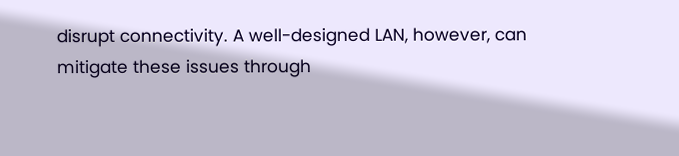disrupt connectivity. A well-designed LAN, however, can mitigate these issues through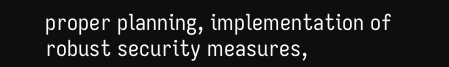proper planning, implementation of robust security measures,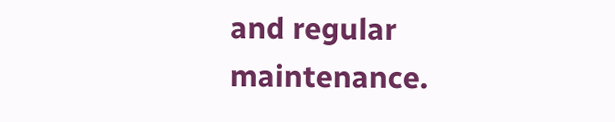and regular maintenance.